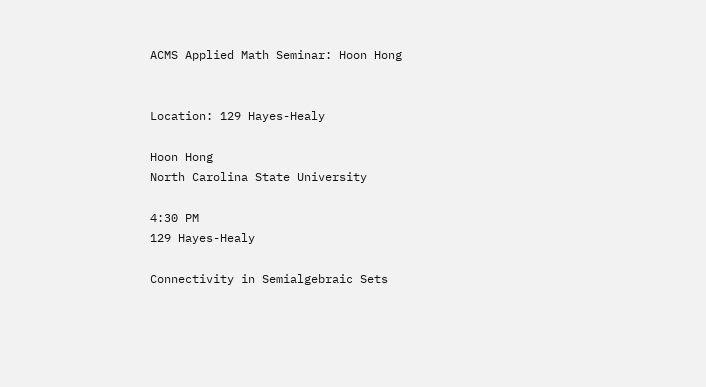ACMS Applied Math Seminar: Hoon Hong


Location: 129 Hayes-Healy

Hoon Hong
North Carolina State University

4:30 PM
129 Hayes-Healy

Connectivity in Semialgebraic Sets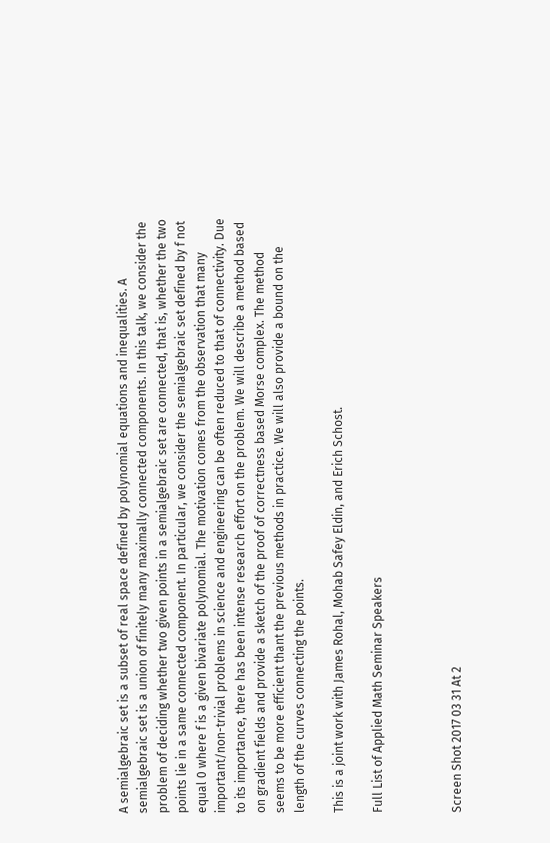A semialgebraic set is a subset of real space defined by polynomial equations and inequalities. A semialgebraic set is a union of finitely many maximally connected components. In this talk, we consider the problem of deciding whether two given points in a semialgebraic set are connected, that is, whether the two points lie in a same connected component. In particular, we consider the semialgebraic set defined by f not equal 0 where f is a given bivariate polynomial. The motivation comes from the observation that many important/non-trivial problems in science and engineering can be often reduced to that of connectivity. Due to its importance, there has been intense research effort on the problem. We will describe a method based on gradient fields and provide a sketch of the proof of correctness based Morse complex. The method seems to be more efficient thant the previous methods in practice. We will also provide a bound on the length of the curves connecting the points.

This is a joint work with James Rohal, Mohab Safey Eldin, and Erich Schost.

Full List of Applied Math Seminar Speakers



Screen Shot 2017 03 31 At 2